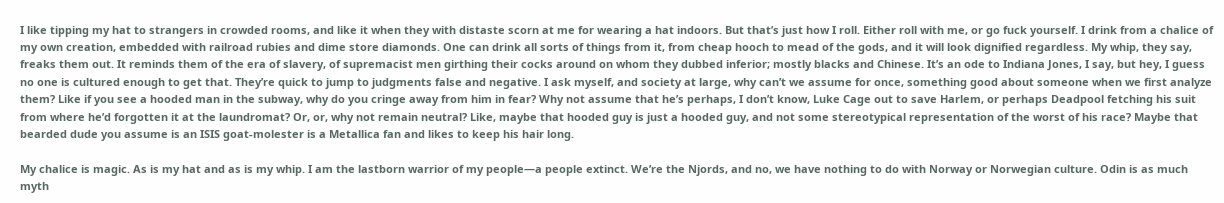I like tipping my hat to strangers in crowded rooms, and like it when they with distaste scorn at me for wearing a hat indoors. But that’s just how I roll. Either roll with me, or go fuck yourself. I drink from a chalice of my own creation, embedded with railroad rubies and dime store diamonds. One can drink all sorts of things from it, from cheap hooch to mead of the gods, and it will look dignified regardless. My whip, they say, freaks them out. It reminds them of the era of slavery, of supremacist men girthing their cocks around on whom they dubbed inferior; mostly blacks and Chinese. It’s an ode to Indiana Jones, I say, but hey, I guess no one is cultured enough to get that. They’re quick to jump to judgments false and negative. I ask myself, and society at large, why can’t we assume for once, something good about someone when we first analyze them? Like if you see a hooded man in the subway, why do you cringe away from him in fear? Why not assume that he’s perhaps, I don’t know, Luke Cage out to save Harlem, or perhaps Deadpool fetching his suit from where he’d forgotten it at the laundromat? Or, or, why not remain neutral? Like, maybe that hooded guy is just a hooded guy, and not some stereotypical representation of the worst of his race? Maybe that bearded dude you assume is an ISIS goat-molester is a Metallica fan and likes to keep his hair long.

My chalice is magic. As is my hat and as is my whip. I am the lastborn warrior of my people—a people extinct. We’re the Njords, and no, we have nothing to do with Norway or Norwegian culture. Odin is as much myth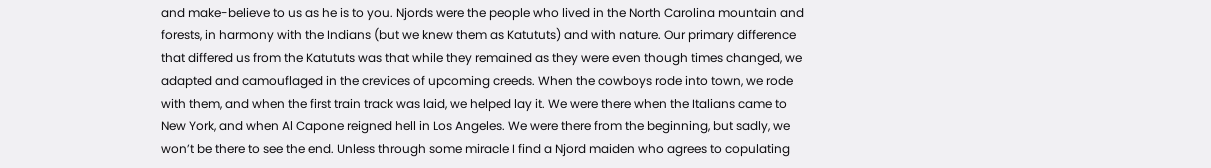and make-believe to us as he is to you. Njords were the people who lived in the North Carolina mountain and forests, in harmony with the Indians (but we knew them as Katututs) and with nature. Our primary difference that differed us from the Katututs was that while they remained as they were even though times changed, we adapted and camouflaged in the crevices of upcoming creeds. When the cowboys rode into town, we rode with them, and when the first train track was laid, we helped lay it. We were there when the Italians came to New York, and when Al Capone reigned hell in Los Angeles. We were there from the beginning, but sadly, we won’t be there to see the end. Unless through some miracle I find a Njord maiden who agrees to copulating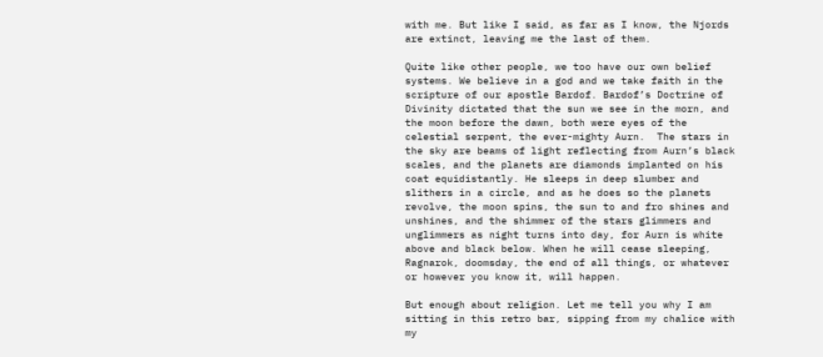with me. But like I said, as far as I know, the Njords are extinct, leaving me the last of them.

Quite like other people, we too have our own belief systems. We believe in a god and we take faith in the scripture of our apostle Bardof. Bardof’s Doctrine of Divinity dictated that the sun we see in the morn, and the moon before the dawn, both were eyes of the celestial serpent, the ever-mighty Aurn.  The stars in the sky are beams of light reflecting from Aurn’s black scales, and the planets are diamonds implanted on his coat equidistantly. He sleeps in deep slumber and slithers in a circle, and as he does so the planets revolve, the moon spins, the sun to and fro shines and unshines, and the shimmer of the stars glimmers and unglimmers as night turns into day, for Aurn is white above and black below. When he will cease sleeping, Ragnarok, doomsday, the end of all things, or whatever or however you know it, will happen.

But enough about religion. Let me tell you why I am sitting in this retro bar, sipping from my chalice with my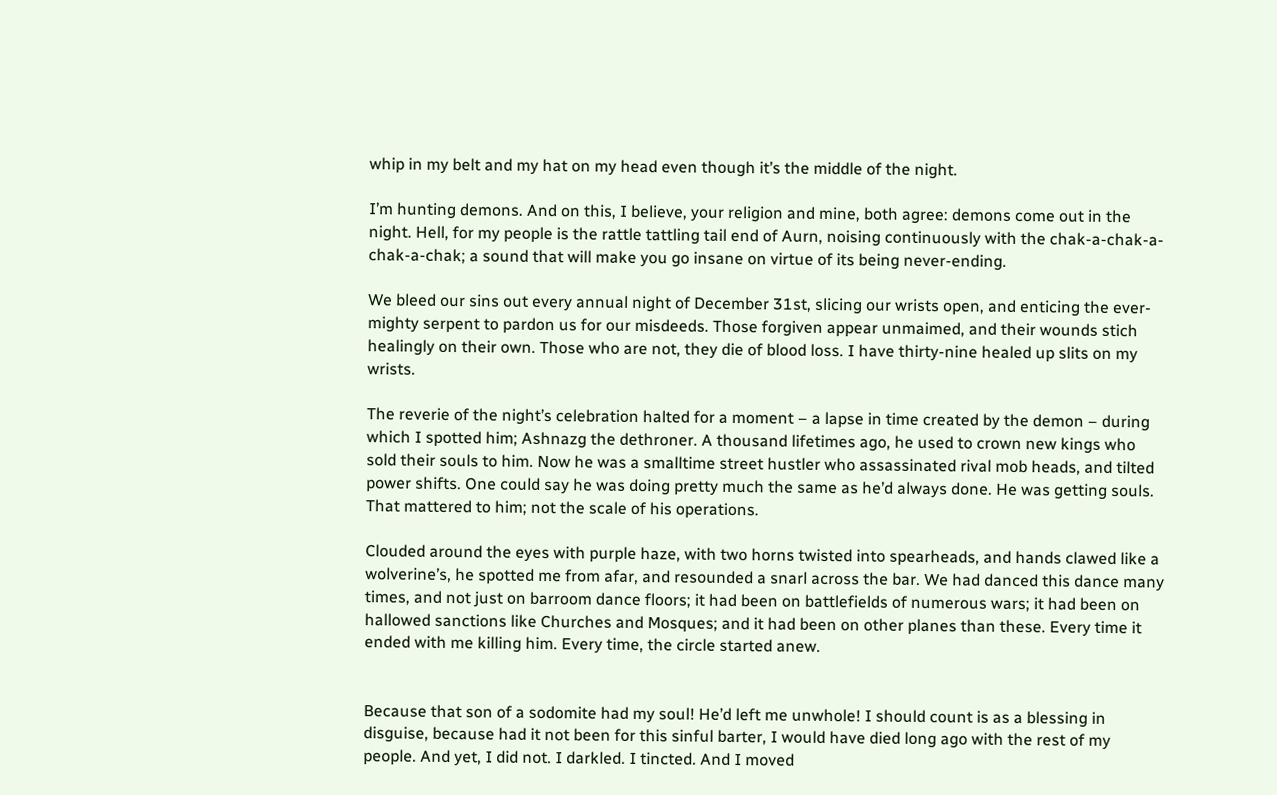whip in my belt and my hat on my head even though it’s the middle of the night.

I’m hunting demons. And on this, I believe, your religion and mine, both agree: demons come out in the night. Hell, for my people is the rattle tattling tail end of Aurn, noising continuously with the chak-a-chak-a-chak-a-chak; a sound that will make you go insane on virtue of its being never-ending.

We bleed our sins out every annual night of December 31st, slicing our wrists open, and enticing the ever-mighty serpent to pardon us for our misdeeds. Those forgiven appear unmaimed, and their wounds stich healingly on their own. Those who are not, they die of blood loss. I have thirty-nine healed up slits on my wrists.

The reverie of the night’s celebration halted for a moment – a lapse in time created by the demon – during which I spotted him; Ashnazg the dethroner. A thousand lifetimes ago, he used to crown new kings who sold their souls to him. Now he was a smalltime street hustler who assassinated rival mob heads, and tilted power shifts. One could say he was doing pretty much the same as he’d always done. He was getting souls. That mattered to him; not the scale of his operations.

Clouded around the eyes with purple haze, with two horns twisted into spearheads, and hands clawed like a wolverine’s, he spotted me from afar, and resounded a snarl across the bar. We had danced this dance many times, and not just on barroom dance floors; it had been on battlefields of numerous wars; it had been on hallowed sanctions like Churches and Mosques; and it had been on other planes than these. Every time it ended with me killing him. Every time, the circle started anew.


Because that son of a sodomite had my soul! He’d left me unwhole! I should count is as a blessing in disguise, because had it not been for this sinful barter, I would have died long ago with the rest of my people. And yet, I did not. I darkled. I tincted. And I moved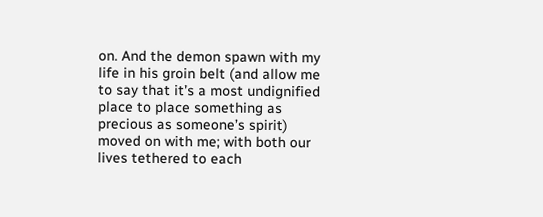on. And the demon spawn with my life in his groin belt (and allow me to say that it’s a most undignified place to place something as precious as someone’s spirit) moved on with me; with both our lives tethered to each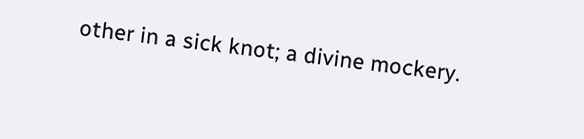other in a sick knot; a divine mockery.